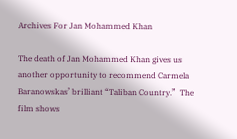Archives For Jan Mohammed Khan

The death of Jan Mohammed Khan gives us another opportunity to recommend Carmela Baranowskas’ brilliant “Taliban Country.”  The film shows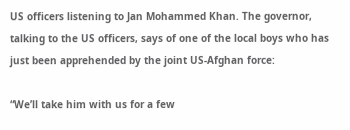US officers listening to Jan Mohammed Khan. The governor, talking to the US officers, says of one of the local boys who has just been apprehended by the joint US-Afghan force:

“We’ll take him with us for a few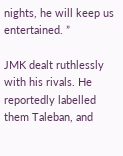nights, he will keep us entertained. ”

JMK dealt ruthlessly with his rivals. He reportedly labelled them Taleban, and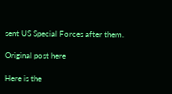sent US Special Forces after them.

Original post here

Here is the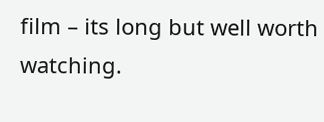film – its long but well worth watching.